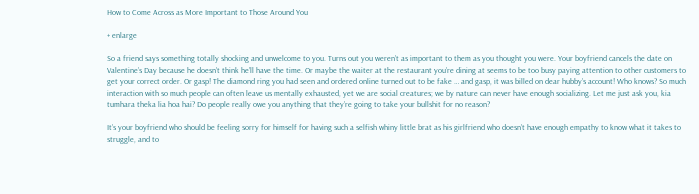How to Come Across as More Important to Those Around You

+ enlarge

So a friend says something totally shocking and unwelcome to you. Turns out you weren’t as important to them as you thought you were. Your boyfriend cancels the date on Valentine’s Day because he doesn’t think he’ll have the time. Or maybe the waiter at the restaurant you’re dining at seems to be too busy paying attention to other customers to get your correct order. Or gasp! The diamond ring you had seen and ordered online turned out to be fake … and gasp, it was billed on dear hubby’s account! Who knows? So much interaction with so much people can often leave us mentally exhausted, yet we are social creatures; we by nature can never have enough socializing. Let me just ask you, kia tumhara theka lia hoa hai? Do people really owe you anything that they’re going to take your bullshit for no reason?

It’s your boyfriend who should be feeling sorry for himself for having such a selfish whiny little brat as his girlfriend who doesn’t have enough empathy to know what it takes to struggle, and to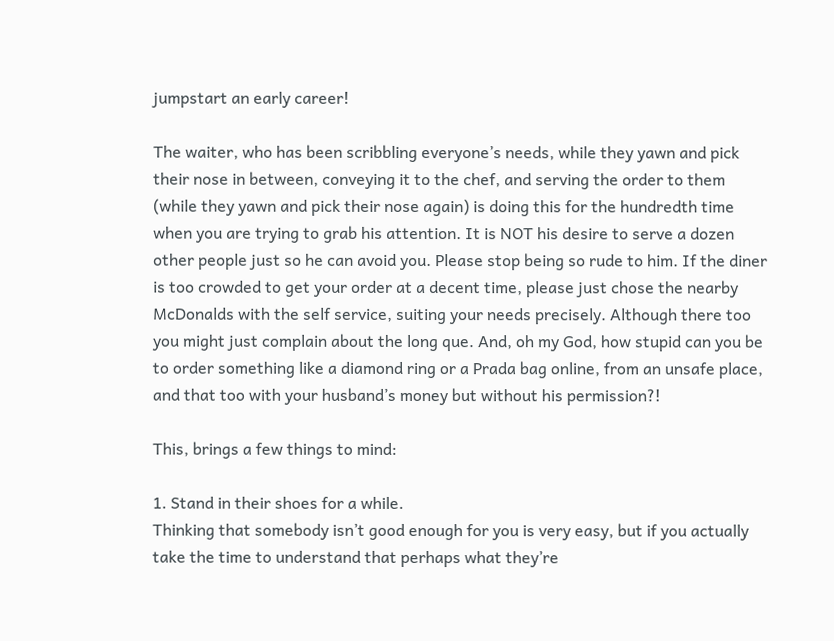jumpstart an early career!

The waiter, who has been scribbling everyone’s needs, while they yawn and pick their nose in between, conveying it to the chef, and serving the order to them (while they yawn and pick their nose again) is doing this for the hundredth time when you are trying to grab his attention. It is NOT his desire to serve a dozen other people just so he can avoid you. Please stop being so rude to him. If the diner is too crowded to get your order at a decent time, please just chose the nearby McDonalds with the self service, suiting your needs precisely. Although there too you might just complain about the long que. And, oh my God, how stupid can you be to order something like a diamond ring or a Prada bag online, from an unsafe place, and that too with your husband’s money but without his permission?!

This, brings a few things to mind:

1. Stand in their shoes for a while.
Thinking that somebody isn’t good enough for you is very easy, but if you actually take the time to understand that perhaps what they’re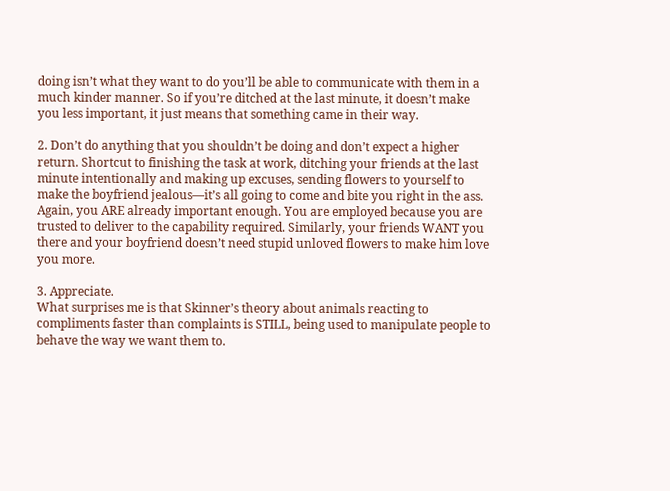doing isn’t what they want to do you’ll be able to communicate with them in a much kinder manner. So if you’re ditched at the last minute, it doesn’t make you less important, it just means that something came in their way.

2. Don’t do anything that you shouldn’t be doing and don’t expect a higher return. Shortcut to finishing the task at work, ditching your friends at the last minute intentionally and making up excuses, sending flowers to yourself to make the boyfriend jealous—it’s all going to come and bite you right in the ass. Again, you ARE already important enough. You are employed because you are trusted to deliver to the capability required. Similarly, your friends WANT you there and your boyfriend doesn’t need stupid unloved flowers to make him love you more.

3. Appreciate.
What surprises me is that Skinner’s theory about animals reacting to compliments faster than complaints is STILL, being used to manipulate people to behave the way we want them to.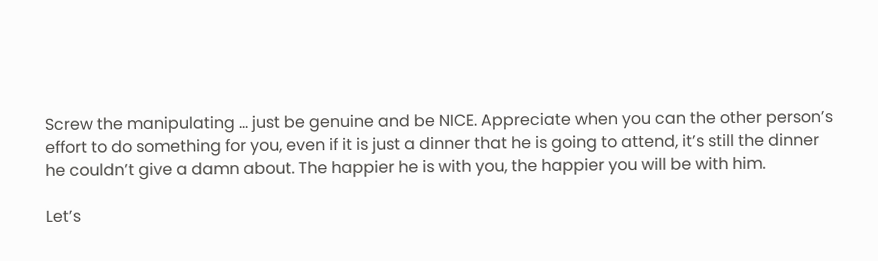Screw the manipulating … just be genuine and be NICE. Appreciate when you can the other person’s effort to do something for you, even if it is just a dinner that he is going to attend, it’s still the dinner he couldn’t give a damn about. The happier he is with you, the happier you will be with him.

Let’s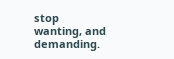stop wanting, and demanding.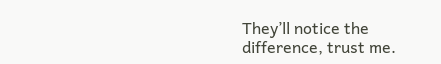They’ll notice the difference, trust me.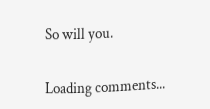So will you.


Loading comments...